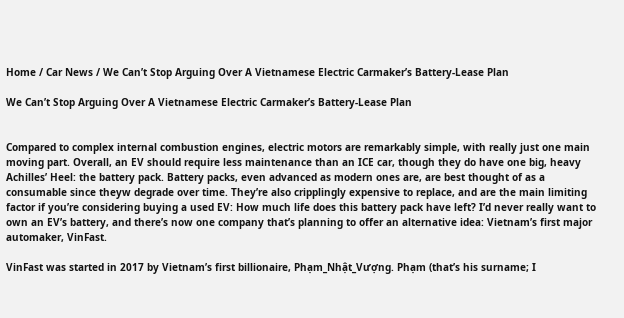Home / Car News / We Can’t Stop Arguing Over A Vietnamese Electric Carmaker’s Battery-Lease Plan

We Can’t Stop Arguing Over A Vietnamese Electric Carmaker’s Battery-Lease Plan


Compared to complex internal combustion engines, electric motors are remarkably simple, with really just one main moving part. Overall, an EV should require less maintenance than an ICE car, though they do have one big, heavy Achilles’ Heel: the battery pack. Battery packs, even advanced as modern ones are, are best thought of as a consumable since theyw degrade over time. They’re also cripplingly expensive to replace, and are the main limiting factor if you’re considering buying a used EV: How much life does this battery pack have left? I’d never really want to own an EV’s battery, and there’s now one company that’s planning to offer an alternative idea: Vietnam’s first major automaker, VinFast.

VinFast was started in 2017 by Vietnam’s first billionaire, Phạm_Nhật_Vượng. Phạm (that’s his surname; I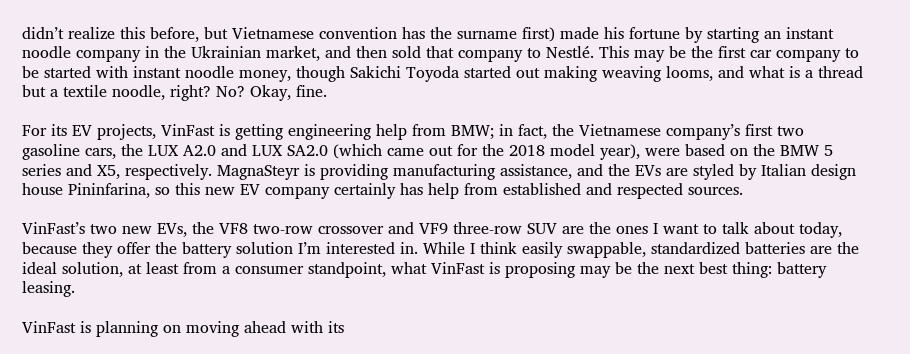didn’t realize this before, but Vietnamese convention has the surname first) made his fortune by starting an instant noodle company in the Ukrainian market, and then sold that company to Nestlé. This may be the first car company to be started with instant noodle money, though Sakichi Toyoda started out making weaving looms, and what is a thread but a textile noodle, right? No? Okay, fine.

For its EV projects, VinFast is getting engineering help from BMW; in fact, the Vietnamese company’s first two gasoline cars, the LUX A2.0 and LUX SA2.0 (which came out for the 2018 model year), were based on the BMW 5 series and X5, respectively. MagnaSteyr is providing manufacturing assistance, and the EVs are styled by Italian design house Pininfarina, so this new EV company certainly has help from established and respected sources.

VinFast’s two new EVs, the VF8 two-row crossover and VF9 three-row SUV are the ones I want to talk about today, because they offer the battery solution I’m interested in. While I think easily swappable, standardized batteries are the ideal solution, at least from a consumer standpoint, what VinFast is proposing may be the next best thing: battery leasing.

VinFast is planning on moving ahead with its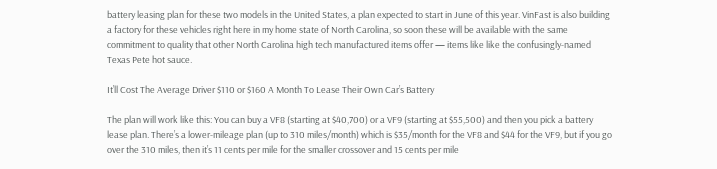battery leasing plan for these two models in the United States, a plan expected to start in June of this year. VinFast is also building a factory for these vehicles right here in my home state of North Carolina, so soon these will be available with the same commitment to quality that other North Carolina high tech manufactured items offer — items like like the confusingly-named Texas Pete hot sauce.

It’ll Cost The Average Driver $110 or $160 A Month To Lease Their Own Car’s Battery

The plan will work like this: You can buy a VF8 (starting at $40,700) or a VF9 (starting at $55,500) and then you pick a battery lease plan. There’s a lower-mileage plan (up to 310 miles/month) which is $35/month for the VF8 and $44 for the VF9, but if you go over the 310 miles, then it’s 11 cents per mile for the smaller crossover and 15 cents per mile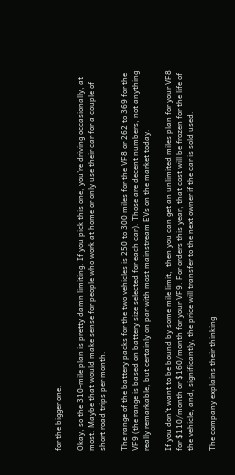for the bigger one.

Okay, so the 310-mile plan is pretty damn limiting. If you pick this one, you’re driving occasionally, at most. Maybe that would make sense for people who work at home or only use their car for a couple of short road trips per month.

The range of the battery packs for the two vehicles is 250 to 300 miles for the VF8 or 262 to 369 for the VF9 (the range is based on battery size selected for each car). Those are decent numbers, not anything really remarkable, but certainly on par with most mainstream EVs on the market today.

If you don’t want to be bound by some mile limit,  then you can get an unlimited miles plan for your VF8 for $110/month or $160/month for your VF9. For orders this year, that cost will be frozen for the life of the vehicle, and, significantly, the price will transfer to the next owner if the car is sold used.

The company explains their thinking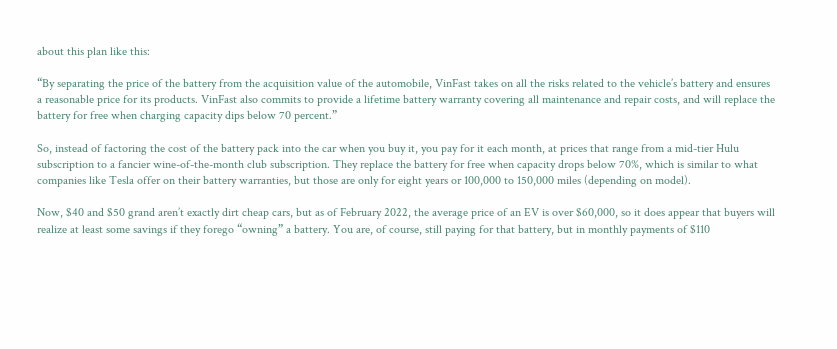about this plan like this:

“By separating the price of the battery from the acquisition value of the automobile, VinFast takes on all the risks related to the vehicle’s battery and ensures a reasonable price for its products. VinFast also commits to provide a lifetime battery warranty covering all maintenance and repair costs, and will replace the battery for free when charging capacity dips below 70 percent.”

So, instead of factoring the cost of the battery pack into the car when you buy it, you pay for it each month, at prices that range from a mid-tier Hulu subscription to a fancier wine-of-the-month club subscription. They replace the battery for free when capacity drops below 70%, which is similar to what companies like Tesla offer on their battery warranties, but those are only for eight years or 100,000 to 150,000 miles (depending on model).

Now, $40 and $50 grand aren’t exactly dirt cheap cars, but as of February 2022, the average price of an EV is over $60,000, so it does appear that buyers will realize at least some savings if they forego “owning” a battery. You are, of course, still paying for that battery, but in monthly payments of $110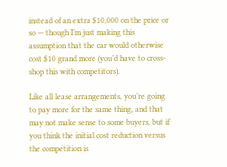instead of an extra $10,000 on the price or so — though I’m just making this assumption that the car would otherwise cost $10 grand more (you’d have to cross-shop this with competitors).

Like all lease arrangements, you’re going to pay more for the same thing, and that may not make sense to some buyers, but if you think the initial cost reduction versus the competition is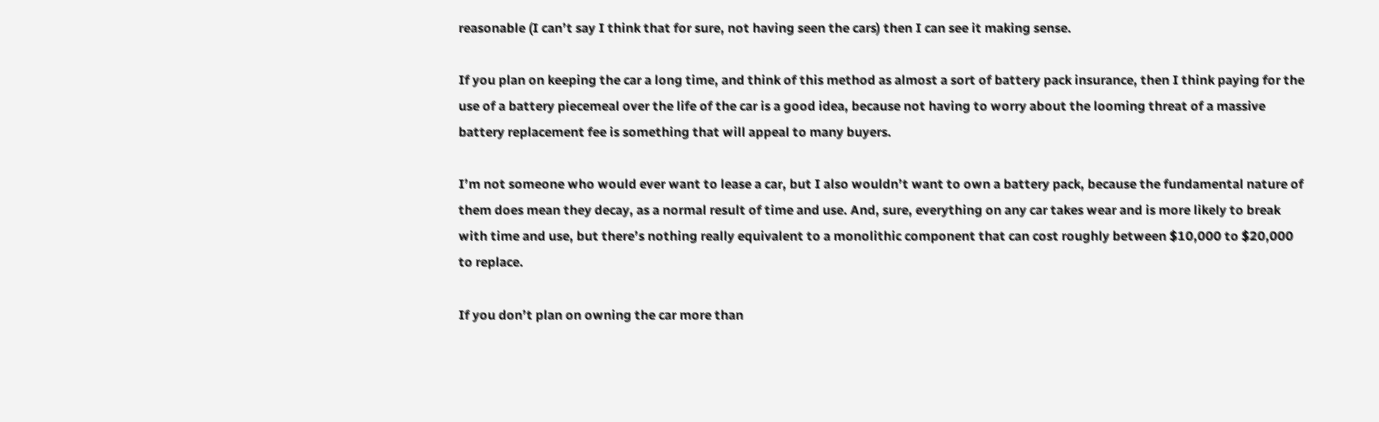reasonable (I can’t say I think that for sure, not having seen the cars) then I can see it making sense.

If you plan on keeping the car a long time, and think of this method as almost a sort of battery pack insurance, then I think paying for the use of a battery piecemeal over the life of the car is a good idea, because not having to worry about the looming threat of a massive battery replacement fee is something that will appeal to many buyers.

I’m not someone who would ever want to lease a car, but I also wouldn’t want to own a battery pack, because the fundamental nature of them does mean they decay, as a normal result of time and use. And, sure, everything on any car takes wear and is more likely to break with time and use, but there’s nothing really equivalent to a monolithic component that can cost roughly between $10,000 to $20,000 to replace.

If you don’t plan on owning the car more than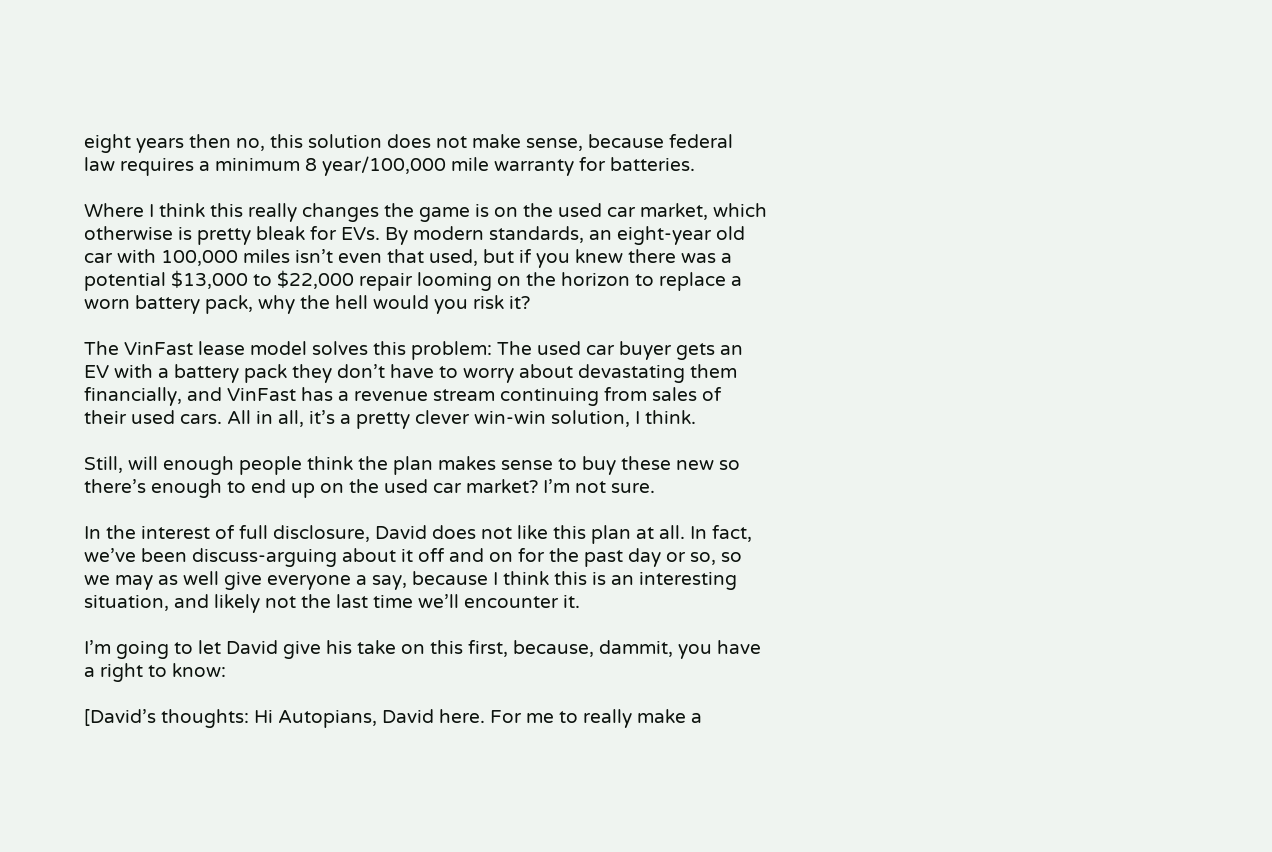eight years then no, this solution does not make sense, because federal law requires a minimum 8 year/100,000 mile warranty for batteries.

Where I think this really changes the game is on the used car market, which otherwise is pretty bleak for EVs. By modern standards, an eight-year old car with 100,000 miles isn’t even that used, but if you knew there was a potential $13,000 to $22,000 repair looming on the horizon to replace a worn battery pack, why the hell would you risk it?

The VinFast lease model solves this problem: The used car buyer gets an EV with a battery pack they don’t have to worry about devastating them financially, and VinFast has a revenue stream continuing from sales of their used cars. All in all, it’s a pretty clever win-win solution, I think.

Still, will enough people think the plan makes sense to buy these new so there’s enough to end up on the used car market? I’m not sure.

In the interest of full disclosure, David does not like this plan at all. In fact, we’ve been discuss-arguing about it off and on for the past day or so, so we may as well give everyone a say, because I think this is an interesting situation, and likely not the last time we’ll encounter it.

I’m going to let David give his take on this first, because, dammit, you have a right to know:

[David’s thoughts: Hi Autopians, David here. For me to really make a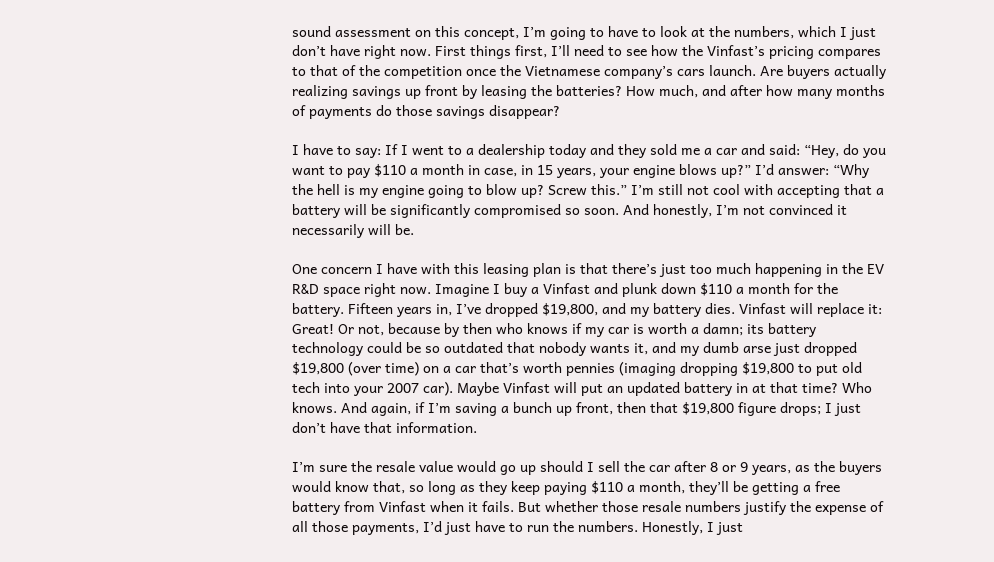sound assessment on this concept, I’m going to have to look at the numbers, which I just don’t have right now. First things first, I’ll need to see how the Vinfast’s pricing compares to that of the competition once the Vietnamese company’s cars launch. Are buyers actually realizing savings up front by leasing the batteries? How much, and after how many months of payments do those savings disappear?

I have to say: If I went to a dealership today and they sold me a car and said: “Hey, do you want to pay $110 a month in case, in 15 years, your engine blows up?” I’d answer: “Why the hell is my engine going to blow up? Screw this.” I’m still not cool with accepting that a battery will be significantly compromised so soon. And honestly, I’m not convinced it necessarily will be.

One concern I have with this leasing plan is that there’s just too much happening in the EV R&D space right now. Imagine I buy a Vinfast and plunk down $110 a month for the battery. Fifteen years in, I’ve dropped $19,800, and my battery dies. Vinfast will replace it: Great! Or not, because by then who knows if my car is worth a damn; its battery technology could be so outdated that nobody wants it, and my dumb arse just dropped $19,800 (over time) on a car that’s worth pennies (imaging dropping $19,800 to put old tech into your 2007 car). Maybe Vinfast will put an updated battery in at that time? Who knows. And again, if I’m saving a bunch up front, then that $19,800 figure drops; I just don’t have that information.

I’m sure the resale value would go up should I sell the car after 8 or 9 years, as the buyers would know that, so long as they keep paying $110 a month, they’ll be getting a free battery from Vinfast when it fails. But whether those resale numbers justify the expense of all those payments, I’d just have to run the numbers. Honestly, I just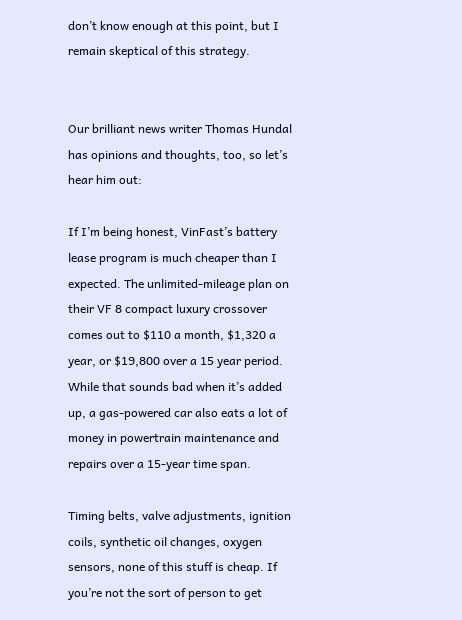don’t know enough at this point, but I remain skeptical of this strategy.


Our brilliant news writer Thomas Hundal has opinions and thoughts, too, so let’s hear him out:

If I’m being honest, VinFast’s battery lease program is much cheaper than I expected. The unlimited-mileage plan on their VF 8 compact luxury crossover comes out to $110 a month, $1,320 a year, or $19,800 over a 15 year period. While that sounds bad when it’s added up, a gas-powered car also eats a lot of money in powertrain maintenance and repairs over a 15-year time span.

Timing belts, valve adjustments, ignition coils, synthetic oil changes, oxygen sensors, none of this stuff is cheap. If you’re not the sort of person to get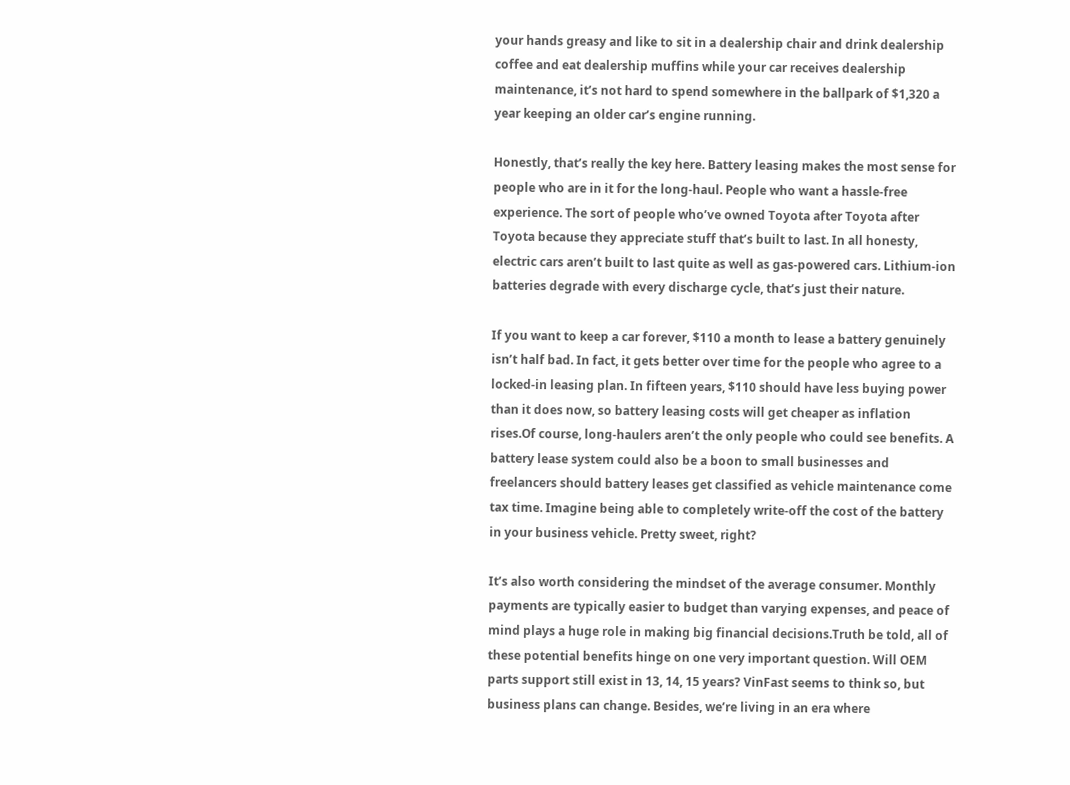your hands greasy and like to sit in a dealership chair and drink dealership coffee and eat dealership muffins while your car receives dealership maintenance, it’s not hard to spend somewhere in the ballpark of $1,320 a year keeping an older car’s engine running.

Honestly, that’s really the key here. Battery leasing makes the most sense for people who are in it for the long-haul. People who want a hassle-free experience. The sort of people who’ve owned Toyota after Toyota after Toyota because they appreciate stuff that’s built to last. In all honesty, electric cars aren’t built to last quite as well as gas-powered cars. Lithium-ion batteries degrade with every discharge cycle, that’s just their nature.

If you want to keep a car forever, $110 a month to lease a battery genuinely isn’t half bad. In fact, it gets better over time for the people who agree to a locked-in leasing plan. In fifteen years, $110 should have less buying power than it does now, so battery leasing costs will get cheaper as inflation rises.Of course, long-haulers aren’t the only people who could see benefits. A battery lease system could also be a boon to small businesses and freelancers should battery leases get classified as vehicle maintenance come tax time. Imagine being able to completely write-off the cost of the battery in your business vehicle. Pretty sweet, right?

It’s also worth considering the mindset of the average consumer. Monthly payments are typically easier to budget than varying expenses, and peace of mind plays a huge role in making big financial decisions.Truth be told, all of these potential benefits hinge on one very important question. Will OEM parts support still exist in 13, 14, 15 years? VinFast seems to think so, but business plans can change. Besides, we’re living in an era where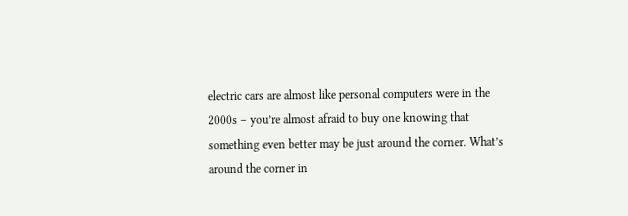electric cars are almost like personal computers were in the 2000s – you’re almost afraid to buy one knowing that something even better may be just around the corner. What’s around the corner in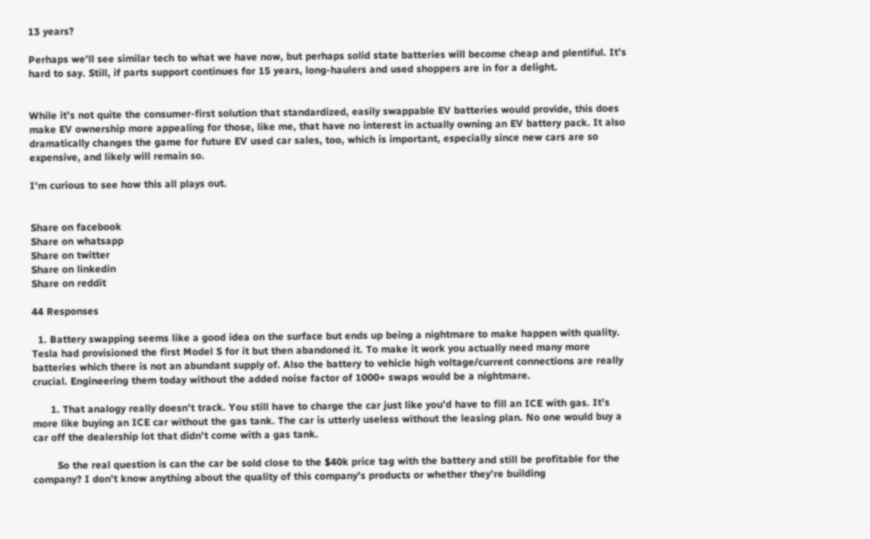13 years?

Perhaps we’ll see similar tech to what we have now, but perhaps solid state batteries will become cheap and plentiful. It’s hard to say. Still, if parts support continues for 15 years, long-haulers and used shoppers are in for a delight.


While it’s not quite the consumer-first solution that standardized, easily swappable EV batteries would provide, this does make EV ownership more appealing for those, like me, that have no interest in actually owning an EV battery pack. It also dramatically changes the game for future EV used car sales, too, which is important, especially since new cars are so expensive, and likely will remain so.

I’m curious to see how this all plays out.


Share on facebook
Share on whatsapp
Share on twitter
Share on linkedin
Share on reddit

44 Responses

  1. Battery swapping seems like a good idea on the surface but ends up being a nightmare to make happen with quality. Tesla had provisioned the first Model S for it but then abandoned it. To make it work you actually need many more batteries which there is not an abundant supply of. Also the battery to vehicle high voltage/current connections are really crucial. Engineering them today without the added noise factor of 1000+ swaps would be a nightmare.

      1. That analogy really doesn’t track. You still have to charge the car just like you’d have to fill an ICE with gas. It’s more like buying an ICE car without the gas tank. The car is utterly useless without the leasing plan. No one would buy a car off the dealership lot that didn’t come with a gas tank.

        So the real question is can the car be sold close to the $40k price tag with the battery and still be profitable for the company? I don’t know anything about the quality of this company’s products or whether they’re building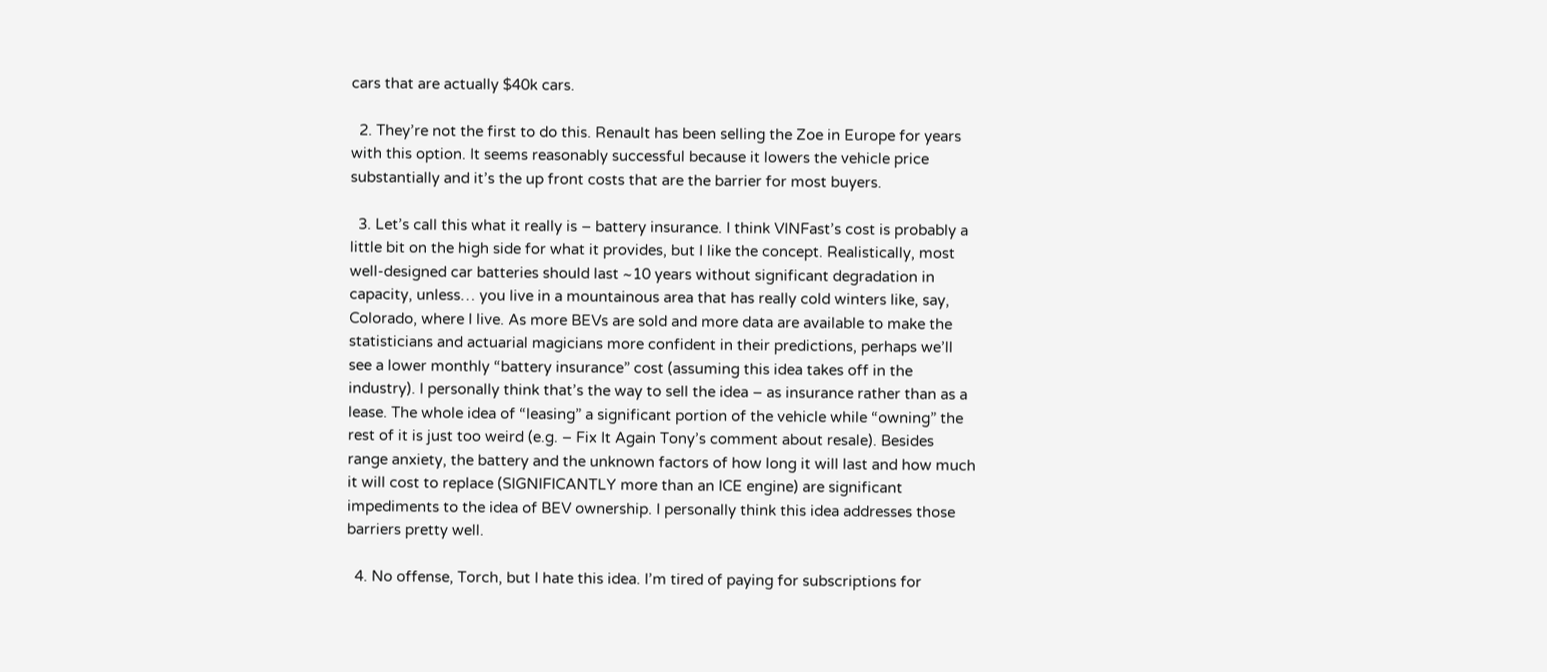cars that are actually $40k cars.

  2. They’re not the first to do this. Renault has been selling the Zoe in Europe for years with this option. It seems reasonably successful because it lowers the vehicle price substantially and it’s the up front costs that are the barrier for most buyers.

  3. Let’s call this what it really is – battery insurance. I think VINFast’s cost is probably a little bit on the high side for what it provides, but I like the concept. Realistically, most well-designed car batteries should last ~10 years without significant degradation in capacity, unless… you live in a mountainous area that has really cold winters like, say, Colorado, where I live. As more BEVs are sold and more data are available to make the statisticians and actuarial magicians more confident in their predictions, perhaps we’ll see a lower monthly “battery insurance” cost (assuming this idea takes off in the industry). I personally think that’s the way to sell the idea – as insurance rather than as a lease. The whole idea of “leasing” a significant portion of the vehicle while “owning” the rest of it is just too weird (e.g. – Fix It Again Tony’s comment about resale). Besides range anxiety, the battery and the unknown factors of how long it will last and how much it will cost to replace (SIGNIFICANTLY more than an ICE engine) are significant impediments to the idea of BEV ownership. I personally think this idea addresses those barriers pretty well.

  4. No offense, Torch, but I hate this idea. I’m tired of paying for subscriptions for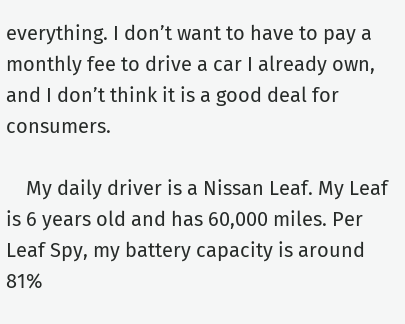everything. I don’t want to have to pay a monthly fee to drive a car I already own, and I don’t think it is a good deal for consumers.

    My daily driver is a Nissan Leaf. My Leaf is 6 years old and has 60,000 miles. Per Leaf Spy, my battery capacity is around 81%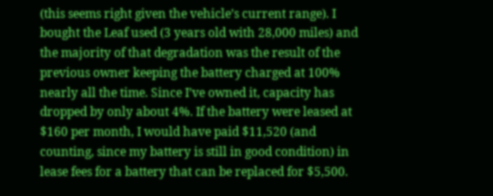(this seems right given the vehicle’s current range). I bought the Leaf used (3 years old with 28,000 miles) and the majority of that degradation was the result of the previous owner keeping the battery charged at 100% nearly all the time. Since I’ve owned it, capacity has dropped by only about 4%. If the battery were leased at $160 per month, I would have paid $11,520 (and counting, since my battery is still in good condition) in lease fees for a battery that can be replaced for $5,500.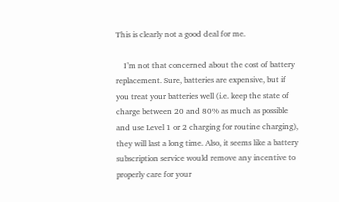This is clearly not a good deal for me.

    I’m not that concerned about the cost of battery replacement. Sure, batteries are expensive, but if you treat your batteries well (i.e. keep the state of charge between 20 and 80% as much as possible and use Level 1 or 2 charging for routine charging), they will last a long time. Also, it seems like a battery subscription service would remove any incentive to properly care for your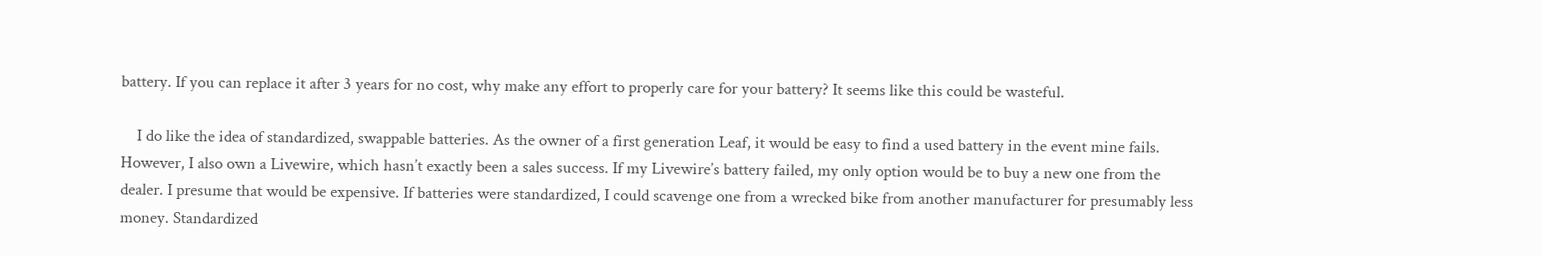battery. If you can replace it after 3 years for no cost, why make any effort to properly care for your battery? It seems like this could be wasteful.

    I do like the idea of standardized, swappable batteries. As the owner of a first generation Leaf, it would be easy to find a used battery in the event mine fails. However, I also own a Livewire, which hasn’t exactly been a sales success. If my Livewire’s battery failed, my only option would be to buy a new one from the dealer. I presume that would be expensive. If batteries were standardized, I could scavenge one from a wrecked bike from another manufacturer for presumably less money. Standardized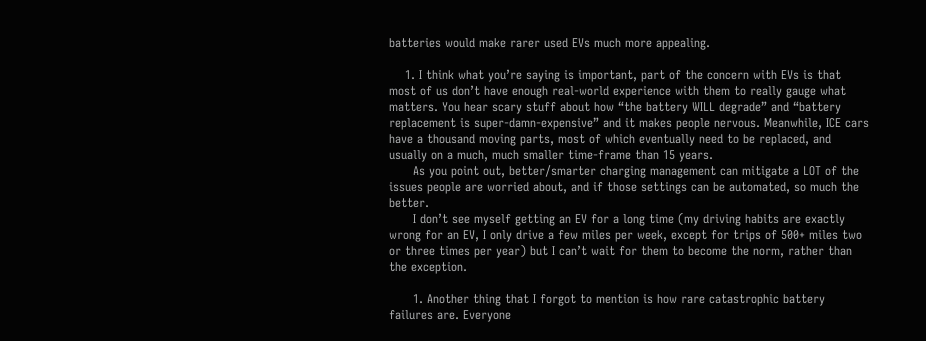batteries would make rarer used EVs much more appealing.

    1. I think what you’re saying is important, part of the concern with EVs is that most of us don’t have enough real-world experience with them to really gauge what matters. You hear scary stuff about how “the battery WILL degrade” and “battery replacement is super-damn-expensive” and it makes people nervous. Meanwhile, ICE cars have a thousand moving parts, most of which eventually need to be replaced, and usually on a much, much smaller time-frame than 15 years.
      As you point out, better/smarter charging management can mitigate a LOT of the issues people are worried about, and if those settings can be automated, so much the better.
      I don’t see myself getting an EV for a long time (my driving habits are exactly wrong for an EV, I only drive a few miles per week, except for trips of 500+ miles two or three times per year) but I can’t wait for them to become the norm, rather than the exception.

      1. Another thing that I forgot to mention is how rare catastrophic battery failures are. Everyone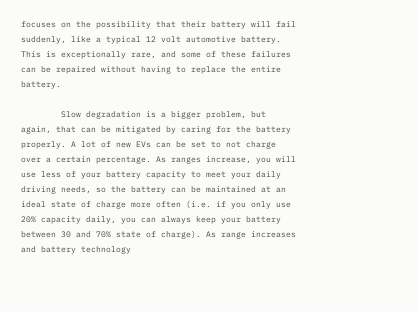focuses on the possibility that their battery will fail suddenly, like a typical 12 volt automotive battery. This is exceptionally rare, and some of these failures can be repaired without having to replace the entire battery.

        Slow degradation is a bigger problem, but again, that can be mitigated by caring for the battery properly. A lot of new EVs can be set to not charge over a certain percentage. As ranges increase, you will use less of your battery capacity to meet your daily driving needs, so the battery can be maintained at an ideal state of charge more often (i.e. if you only use 20% capacity daily, you can always keep your battery between 30 and 70% state of charge). As range increases and battery technology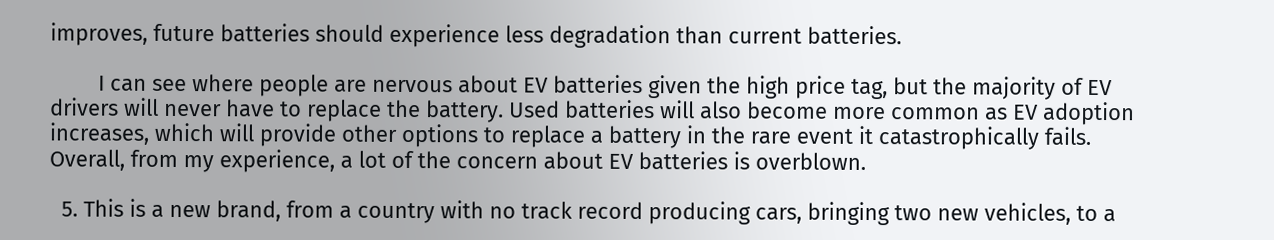improves, future batteries should experience less degradation than current batteries.

        I can see where people are nervous about EV batteries given the high price tag, but the majority of EV drivers will never have to replace the battery. Used batteries will also become more common as EV adoption increases, which will provide other options to replace a battery in the rare event it catastrophically fails. Overall, from my experience, a lot of the concern about EV batteries is overblown.

  5. This is a new brand, from a country with no track record producing cars, bringing two new vehicles, to a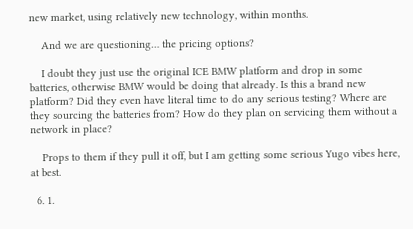new market, using relatively new technology, within months.

    And we are questioning… the pricing options?

    I doubt they just use the original ICE BMW platform and drop in some batteries, otherwise BMW would be doing that already. Is this a brand new platform? Did they even have literal time to do any serious testing? Where are they sourcing the batteries from? How do they plan on servicing them without a network in place?

    Props to them if they pull it off, but I am getting some serious Yugo vibes here, at best.

  6. 1.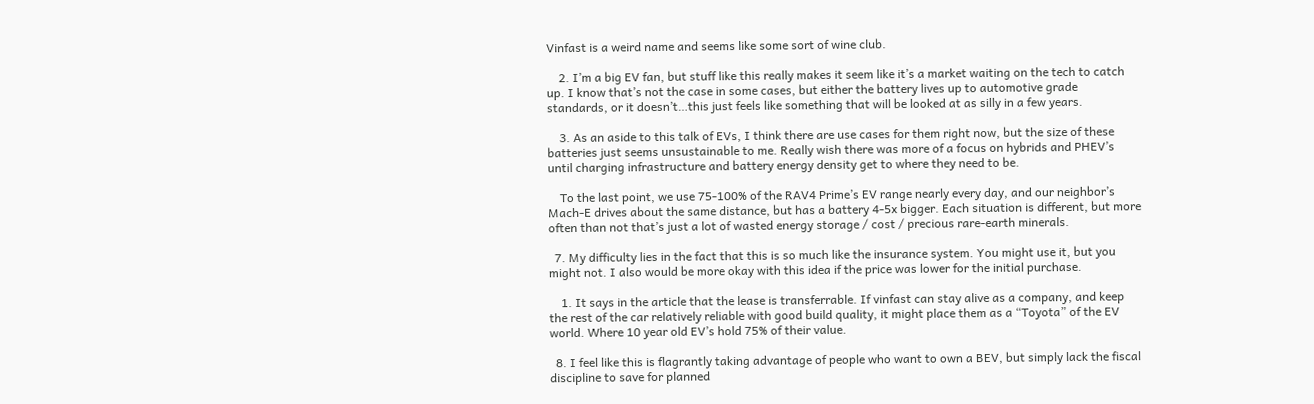Vinfast is a weird name and seems like some sort of wine club.

    2. I’m a big EV fan, but stuff like this really makes it seem like it’s a market waiting on the tech to catch up. I know that’s not the case in some cases, but either the battery lives up to automotive grade standards, or it doesn’t…this just feels like something that will be looked at as silly in a few years.

    3. As an aside to this talk of EVs, I think there are use cases for them right now, but the size of these batteries just seems unsustainable to me. Really wish there was more of a focus on hybrids and PHEV’s until charging infrastructure and battery energy density get to where they need to be.

    To the last point, we use 75-100% of the RAV4 Prime’s EV range nearly every day, and our neighbor’s Mach-E drives about the same distance, but has a battery 4-5x bigger. Each situation is different, but more often than not that’s just a lot of wasted energy storage / cost / precious rare-earth minerals.

  7. My difficulty lies in the fact that this is so much like the insurance system. You might use it, but you might not. I also would be more okay with this idea if the price was lower for the initial purchase.

    1. It says in the article that the lease is transferrable. If vinfast can stay alive as a company, and keep the rest of the car relatively reliable with good build quality, it might place them as a “Toyota” of the EV world. Where 10 year old EV’s hold 75% of their value.

  8. I feel like this is flagrantly taking advantage of people who want to own a BEV, but simply lack the fiscal discipline to save for planned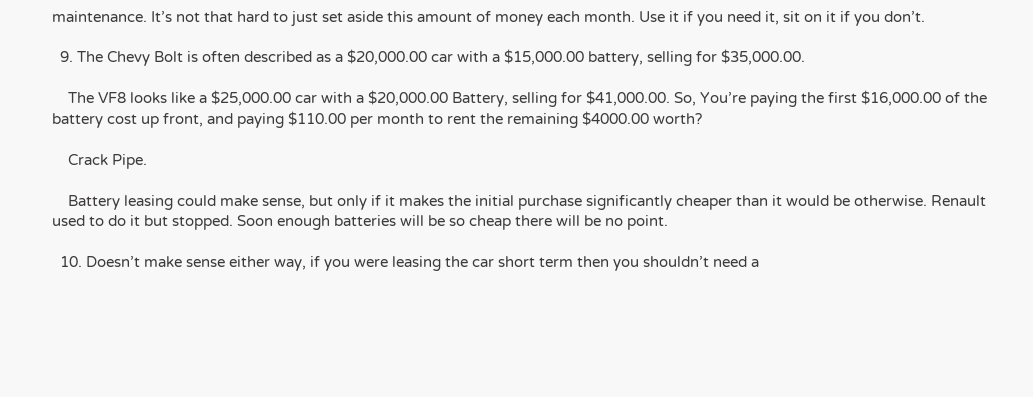maintenance. It’s not that hard to just set aside this amount of money each month. Use it if you need it, sit on it if you don’t.

  9. The Chevy Bolt is often described as a $20,000.00 car with a $15,000.00 battery, selling for $35,000.00.

    The VF8 looks like a $25,000.00 car with a $20,000.00 Battery, selling for $41,000.00. So, You’re paying the first $16,000.00 of the battery cost up front, and paying $110.00 per month to rent the remaining $4000.00 worth?

    Crack Pipe.

    Battery leasing could make sense, but only if it makes the initial purchase significantly cheaper than it would be otherwise. Renault used to do it but stopped. Soon enough batteries will be so cheap there will be no point.

  10. Doesn’t make sense either way, if you were leasing the car short term then you shouldn’t need a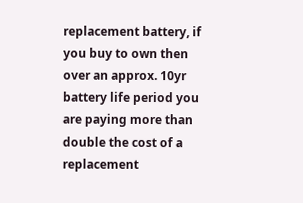replacement battery, if you buy to own then over an approx. 10yr battery life period you are paying more than double the cost of a replacement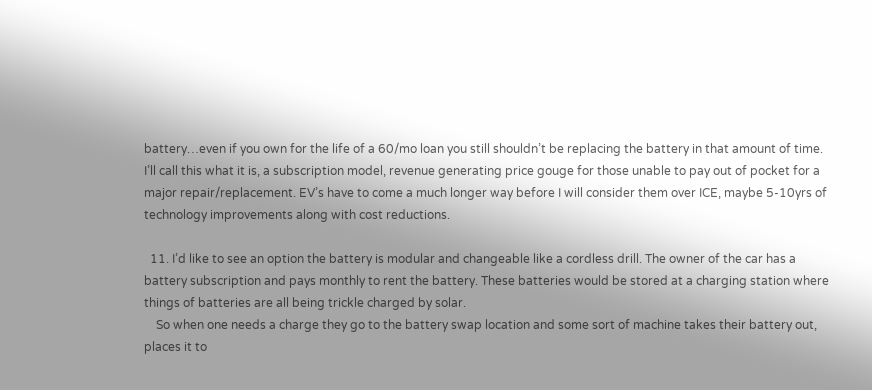battery…even if you own for the life of a 60/mo loan you still shouldn’t be replacing the battery in that amount of time. I’ll call this what it is, a subscription model, revenue generating price gouge for those unable to pay out of pocket for a major repair/replacement. EV’s have to come a much longer way before I will consider them over ICE, maybe 5-10yrs of technology improvements along with cost reductions.

  11. I’d like to see an option the battery is modular and changeable like a cordless drill. The owner of the car has a battery subscription and pays monthly to rent the battery. These batteries would be stored at a charging station where things of batteries are all being trickle charged by solar.
    So when one needs a charge they go to the battery swap location and some sort of machine takes their battery out, places it to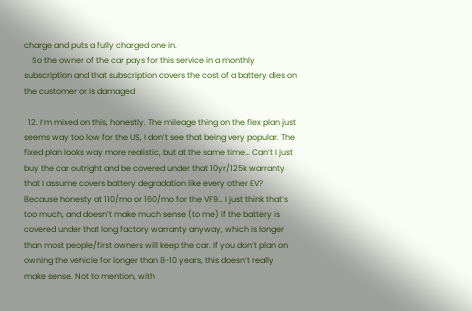charge and puts a fully charged one in.
    So the owner of the car pays for this service in a monthly subscription and that subscription covers the cost of a battery dies on the customer or is damaged

  12. I’m mixed on this, honestly. The mileage thing on the flex plan just seems way too low for the US, I don’t see that being very popular. The fixed plan looks way more realistic, but at the same time… Can’t I just buy the car outright and be covered under that 10yr/125k warranty that I assume covers battery degradation like every other EV? Because honesty at 110/mo or 160/mo for the VF9… I just think that’s too much, and doesn’t make much sense (to me) if the battery is covered under that long factory warranty anyway, which is longer than most people/first owners will keep the car. If you don’t plan on owning the vehicle for longer than 8-10 years, this doesn’t really make sense. Not to mention, with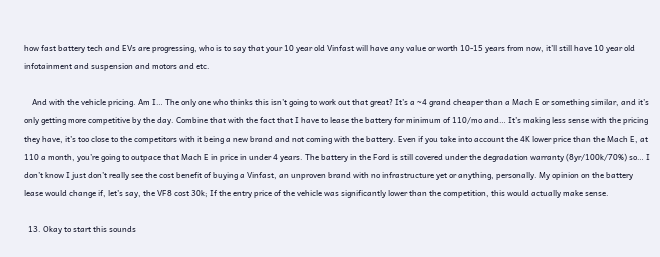how fast battery tech and EVs are progressing, who is to say that your 10 year old Vinfast will have any value or worth 10-15 years from now, it’ll still have 10 year old infotainment and suspension and motors and etc.

    And with the vehicle pricing. Am I… The only one who thinks this isn’t going to work out that great? It’s a ~4 grand cheaper than a Mach E or something similar, and it’s only getting more competitive by the day. Combine that with the fact that I have to lease the battery for minimum of 110/mo and… It’s making less sense with the pricing they have, it’s too close to the competitors with it being a new brand and not coming with the battery. Even if you take into account the 4K lower price than the Mach E, at 110 a month, you’re going to outpace that Mach E in price in under 4 years. The battery in the Ford is still covered under the degradation warranty (8yr/100k/70%) so… I don’t know I just don’t really see the cost benefit of buying a Vinfast, an unproven brand with no infrastructure yet or anything, personally. My opinion on the battery lease would change if, let’s say, the VF8 cost 30k; If the entry price of the vehicle was significantly lower than the competition, this would actually make sense.

  13. Okay to start this sounds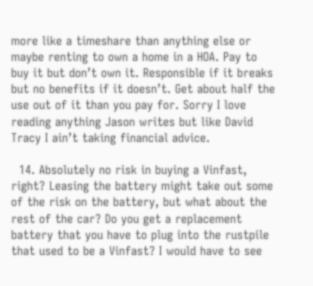more like a timeshare than anything else or maybe renting to own a home in a HOA. Pay to buy it but don’t own it. Responsible if it breaks but no benefits if it doesn’t. Get about half the use out of it than you pay for. Sorry I love reading anything Jason writes but like David Tracy I ain’t taking financial advice.

  14. Absolutely no risk in buying a Vinfast, right? Leasing the battery might take out some of the risk on the battery, but what about the rest of the car? Do you get a replacement battery that you have to plug into the rustpile that used to be a Vinfast? I would have to see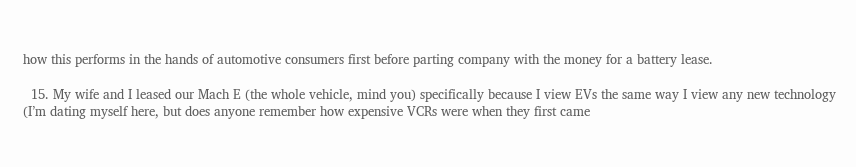how this performs in the hands of automotive consumers first before parting company with the money for a battery lease.

  15. My wife and I leased our Mach E (the whole vehicle, mind you) specifically because I view EVs the same way I view any new technology (I’m dating myself here, but does anyone remember how expensive VCRs were when they first came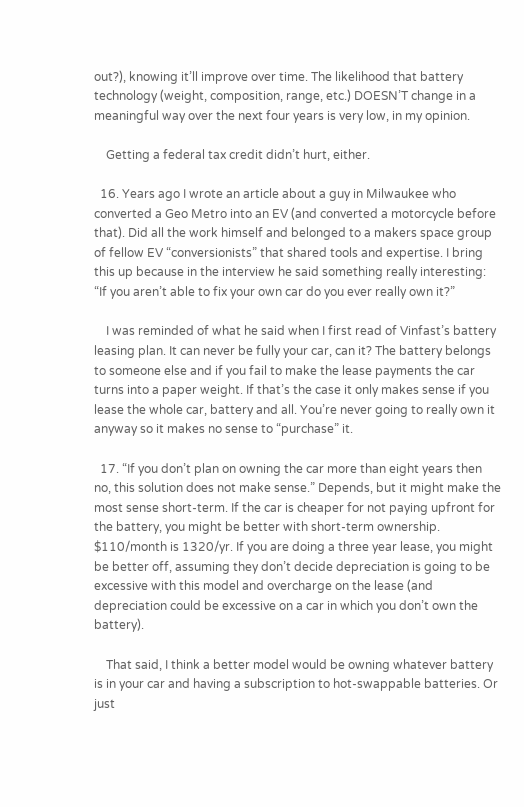out?), knowing it’ll improve over time. The likelihood that battery technology (weight, composition, range, etc.) DOESN’T change in a meaningful way over the next four years is very low, in my opinion.

    Getting a federal tax credit didn’t hurt, either.

  16. Years ago I wrote an article about a guy in Milwaukee who converted a Geo Metro into an EV (and converted a motorcycle before that). Did all the work himself and belonged to a makers space group of fellow EV “conversionists” that shared tools and expertise. I bring this up because in the interview he said something really interesting: “If you aren’t able to fix your own car do you ever really own it?”

    I was reminded of what he said when I first read of Vinfast’s battery leasing plan. It can never be fully your car, can it? The battery belongs to someone else and if you fail to make the lease payments the car turns into a paper weight. If that’s the case it only makes sense if you lease the whole car, battery and all. You’re never going to really own it anyway so it makes no sense to “purchase” it.

  17. “If you don’t plan on owning the car more than eight years then no, this solution does not make sense.” Depends, but it might make the most sense short-term. If the car is cheaper for not paying upfront for the battery, you might be better with short-term ownership. $110/month is 1320/yr. If you are doing a three year lease, you might be better off, assuming they don’t decide depreciation is going to be excessive with this model and overcharge on the lease (and depreciation could be excessive on a car in which you don’t own the battery).

    That said, I think a better model would be owning whatever battery is in your car and having a subscription to hot-swappable batteries. Or just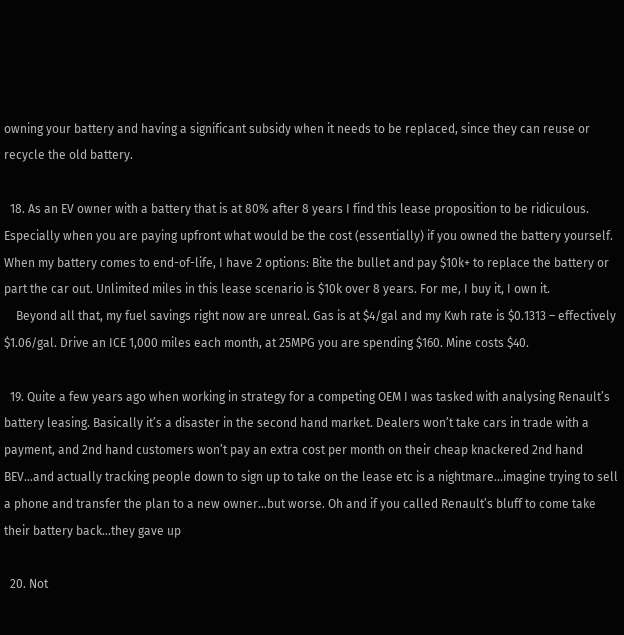owning your battery and having a significant subsidy when it needs to be replaced, since they can reuse or recycle the old battery.

  18. As an EV owner with a battery that is at 80% after 8 years I find this lease proposition to be ridiculous. Especially when you are paying upfront what would be the cost (essentially) if you owned the battery yourself. When my battery comes to end-of-life, I have 2 options: Bite the bullet and pay $10k+ to replace the battery or part the car out. Unlimited miles in this lease scenario is $10k over 8 years. For me, I buy it, I own it.
    Beyond all that, my fuel savings right now are unreal. Gas is at $4/gal and my Kwh rate is $0.1313 – effectively $1.06/gal. Drive an ICE 1,000 miles each month, at 25MPG you are spending $160. Mine costs $40.

  19. Quite a few years ago when working in strategy for a competing OEM I was tasked with analysing Renault’s battery leasing. Basically it’s a disaster in the second hand market. Dealers won’t take cars in trade with a payment, and 2nd hand customers won’t pay an extra cost per month on their cheap knackered 2nd hand BEV…and actually tracking people down to sign up to take on the lease etc is a nightmare…imagine trying to sell a phone and transfer the plan to a new owner…but worse. Oh and if you called Renault’s bluff to come take their battery back…they gave up

  20. Not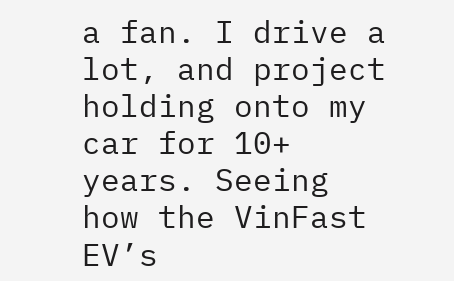a fan. I drive a lot, and project holding onto my car for 10+ years. Seeing how the VinFast EV’s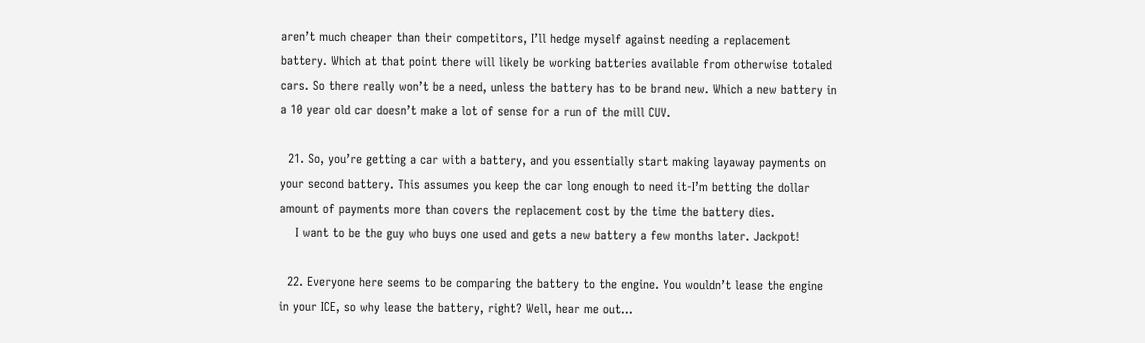aren’t much cheaper than their competitors, I’ll hedge myself against needing a replacement battery. Which at that point there will likely be working batteries available from otherwise totaled cars. So there really won’t be a need, unless the battery has to be brand new. Which a new battery in a 10 year old car doesn’t make a lot of sense for a run of the mill CUV.

  21. So, you’re getting a car with a battery, and you essentially start making layaway payments on your second battery. This assumes you keep the car long enough to need it-I’m betting the dollar amount of payments more than covers the replacement cost by the time the battery dies.
    I want to be the guy who buys one used and gets a new battery a few months later. Jackpot!

  22. Everyone here seems to be comparing the battery to the engine. You wouldn’t lease the engine in your ICE, so why lease the battery, right? Well, hear me out…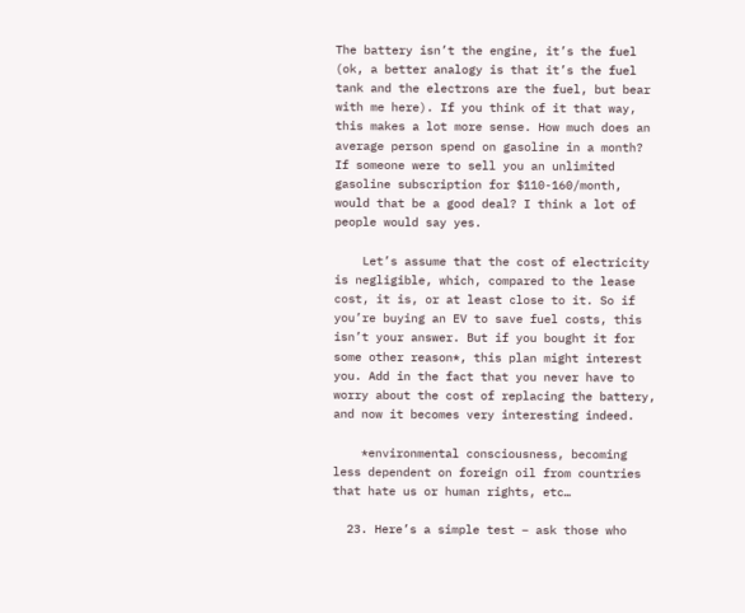The battery isn’t the engine, it’s the fuel (ok, a better analogy is that it’s the fuel tank and the electrons are the fuel, but bear with me here). If you think of it that way, this makes a lot more sense. How much does an average person spend on gasoline in a month? If someone were to sell you an unlimited gasoline subscription for $110-160/month, would that be a good deal? I think a lot of people would say yes.

    Let’s assume that the cost of electricity is negligible, which, compared to the lease cost, it is, or at least close to it. So if you’re buying an EV to save fuel costs, this isn’t your answer. But if you bought it for some other reason*, this plan might interest you. Add in the fact that you never have to worry about the cost of replacing the battery, and now it becomes very interesting indeed.

    *environmental consciousness, becoming less dependent on foreign oil from countries that hate us or human rights, etc…

  23. Here’s a simple test – ask those who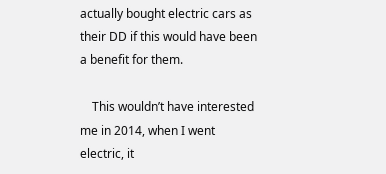actually bought electric cars as their DD if this would have been a benefit for them.

    This wouldn’t have interested me in 2014, when I went electric, it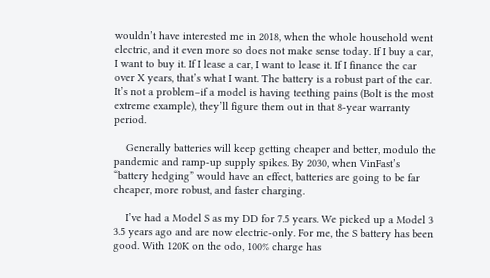wouldn’t have interested me in 2018, when the whole household went electric, and it even more so does not make sense today. If I buy a car, I want to buy it. If I lease a car, I want to lease it. If I finance the car over X years, that’s what I want. The battery is a robust part of the car. It’s not a problem–if a model is having teething pains (Bolt is the most extreme example), they’ll figure them out in that 8-year warranty period.

    Generally batteries will keep getting cheaper and better, modulo the pandemic and ramp-up supply spikes. By 2030, when VinFast’s “battery hedging” would have an effect, batteries are going to be far cheaper, more robust, and faster charging.

    I’ve had a Model S as my DD for 7.5 years. We picked up a Model 3 3.5 years ago and are now electric-only. For me, the S battery has been good. With 120K on the odo, 100% charge has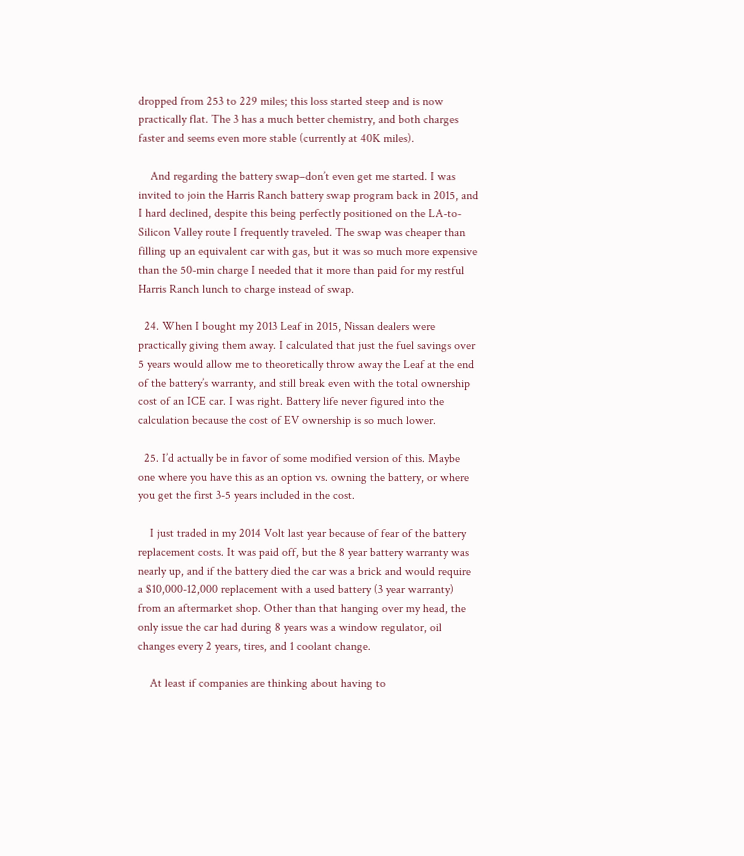dropped from 253 to 229 miles; this loss started steep and is now practically flat. The 3 has a much better chemistry, and both charges faster and seems even more stable (currently at 40K miles).

    And regarding the battery swap–don’t even get me started. I was invited to join the Harris Ranch battery swap program back in 2015, and I hard declined, despite this being perfectly positioned on the LA-to-Silicon Valley route I frequently traveled. The swap was cheaper than filling up an equivalent car with gas, but it was so much more expensive than the 50-min charge I needed that it more than paid for my restful Harris Ranch lunch to charge instead of swap.

  24. When I bought my 2013 Leaf in 2015, Nissan dealers were practically giving them away. I calculated that just the fuel savings over 5 years would allow me to theoretically throw away the Leaf at the end of the battery’s warranty, and still break even with the total ownership cost of an ICE car. I was right. Battery life never figured into the calculation because the cost of EV ownership is so much lower.

  25. I’d actually be in favor of some modified version of this. Maybe one where you have this as an option vs. owning the battery, or where you get the first 3-5 years included in the cost.

    I just traded in my 2014 Volt last year because of fear of the battery replacement costs. It was paid off, but the 8 year battery warranty was nearly up, and if the battery died the car was a brick and would require a $10,000-12,000 replacement with a used battery (3 year warranty) from an aftermarket shop. Other than that hanging over my head, the only issue the car had during 8 years was a window regulator, oil changes every 2 years, tires, and 1 coolant change.

    At least if companies are thinking about having to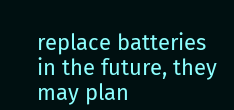replace batteries in the future, they may plan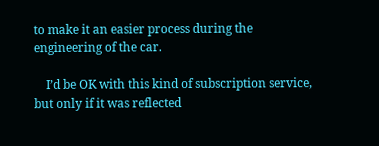to make it an easier process during the engineering of the car.

    I’d be OK with this kind of subscription service, but only if it was reflected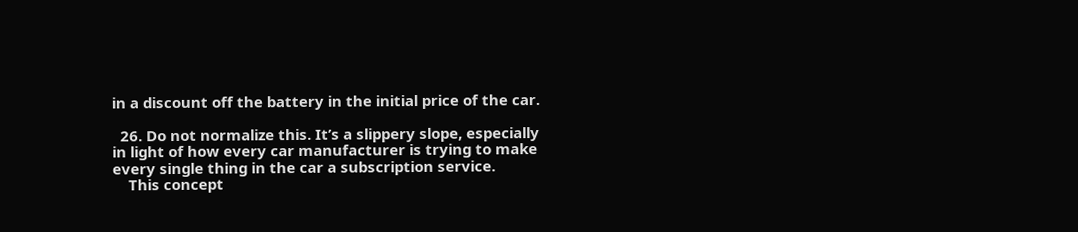in a discount off the battery in the initial price of the car.

  26. Do not normalize this. It’s a slippery slope, especially in light of how every car manufacturer is trying to make every single thing in the car a subscription service.
    This concept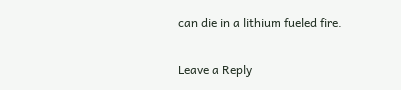can die in a lithium fueled fire.

Leave a Reply